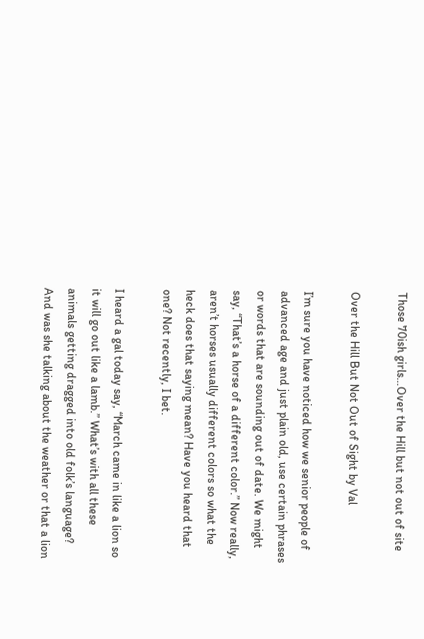Those 70ish girls…Over the Hill but not out of site

Over the Hill But Not Out of Sight by Val

I’m sure you have noticed how we senior people of advanced age and just plain old, use certain phrases or words that are sounding out of date. We might say, “That’s a horse of a different color.” Now really, aren’t horses usually different colors so what the heck does that saying mean? Have you heard that one? Not recently, I bet.

I heard a gal today say, “March came in like a lion so it will go out like a lamb.” What’s with all these animals getting dragged into old folk’s language? And was she talking about the weather or that a lion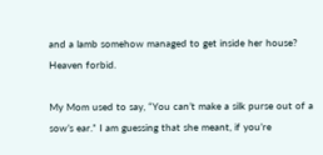and a lamb somehow managed to get inside her house? Heaven forbid.

My Mom used to say, “You can’t make a silk purse out of a sow’s ear.” I am guessing that she meant, if you’re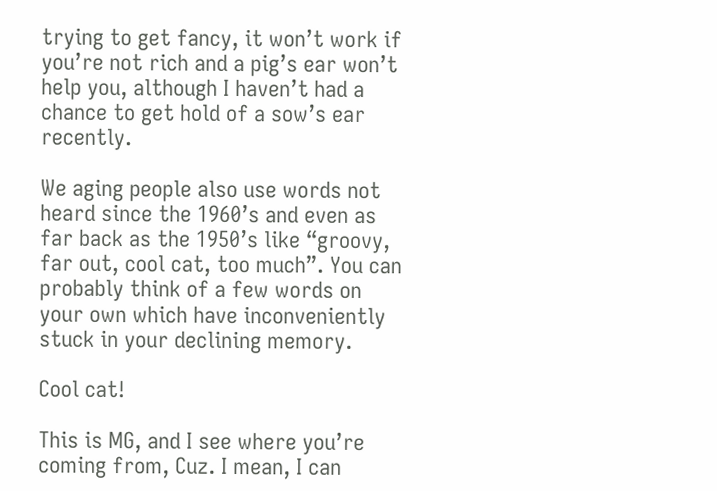trying to get fancy, it won’t work if you’re not rich and a pig’s ear won’t help you, although I haven’t had a chance to get hold of a sow’s ear recently.

We aging people also use words not heard since the 1960’s and even as far back as the 1950’s like “groovy, far out, cool cat, too much”. You can probably think of a few words on your own which have inconveniently stuck in your declining memory.

Cool cat!

This is MG, and I see where you’re coming from, Cuz. I mean, I can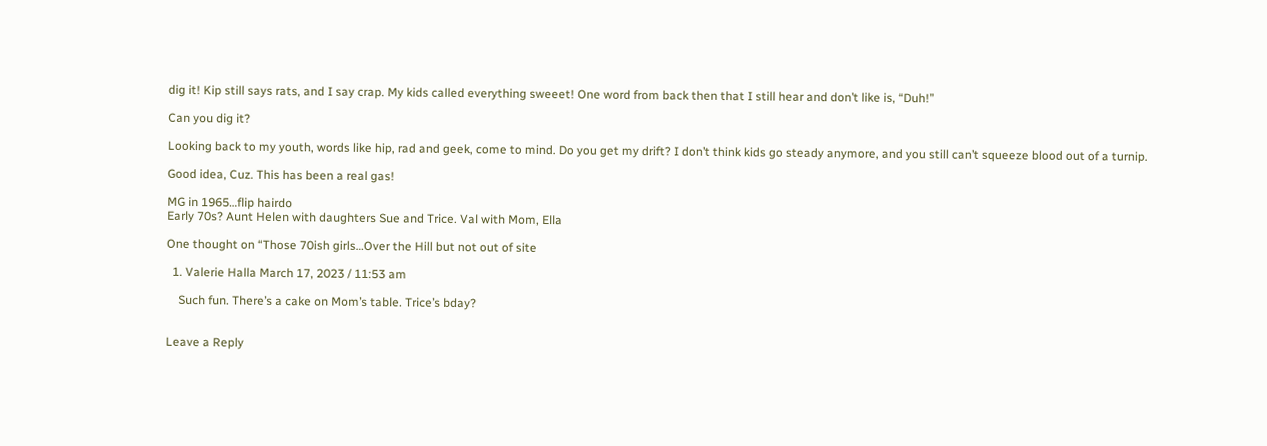dig it! Kip still says rats, and I say crap. My kids called everything sweeet! One word from back then that I still hear and don’t like is, “Duh!”

Can you dig it?

Looking back to my youth, words like hip, rad and geek, come to mind. Do you get my drift? I don’t think kids go steady anymore, and you still can’t squeeze blood out of a turnip.

Good idea, Cuz. This has been a real gas!

MG in 1965…flip hairdo
Early 70s? Aunt Helen with daughters Sue and Trice. Val with Mom, Ella

One thought on “Those 70ish girls…Over the Hill but not out of site

  1. Valerie Halla March 17, 2023 / 11:53 am

    Such fun. There’s a cake on Mom’s table. Trice’s bday?


Leave a Reply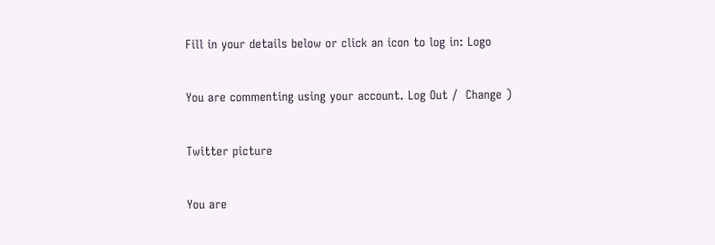Fill in your details below or click an icon to log in: Logo

You are commenting using your account. Log Out /  Change )

Twitter picture

You are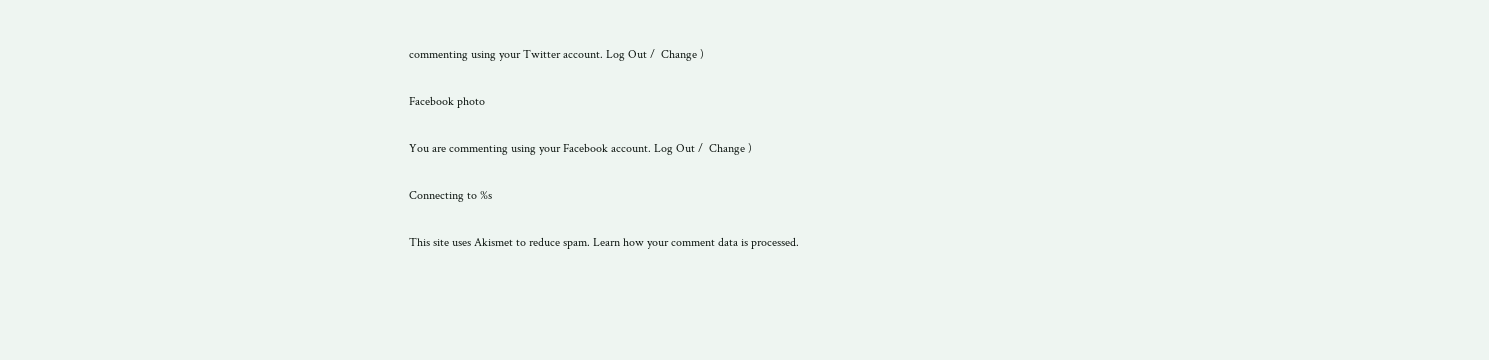commenting using your Twitter account. Log Out /  Change )

Facebook photo

You are commenting using your Facebook account. Log Out /  Change )

Connecting to %s

This site uses Akismet to reduce spam. Learn how your comment data is processed.